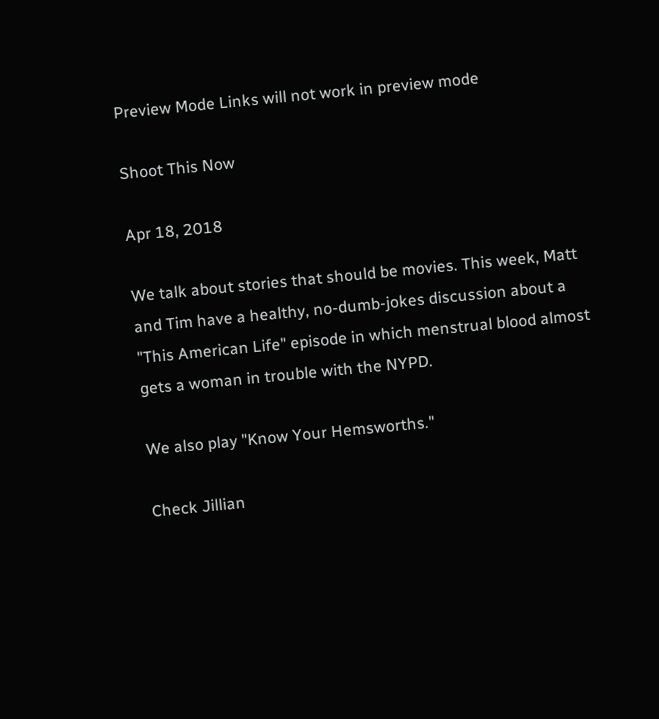Preview Mode Links will not work in preview mode

Shoot This Now

Apr 18, 2018

We talk about stories that should be movies. This week, Matt and Tim have a healthy, no-dumb-jokes discussion about a "This American Life" episode in which menstrual blood almost gets a woman in trouble with the NYPD.

We also play "Know Your Hemsworths."

Check Jillian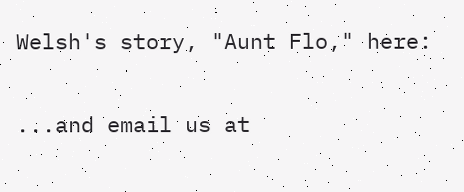Welsh's story, "Aunt Flo," here:

...and email us at